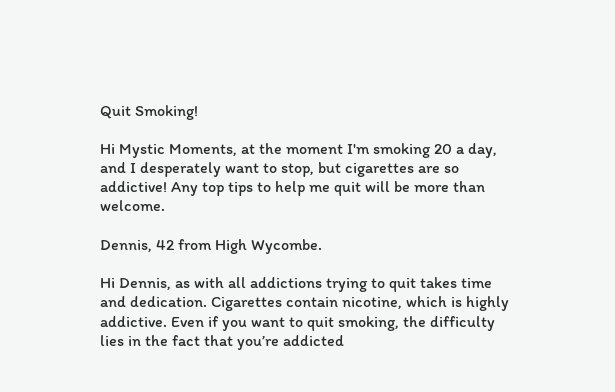Quit Smoking!

Hi Mystic Moments, at the moment I'm smoking 20 a day, and I desperately want to stop, but cigarettes are so addictive! Any top tips to help me quit will be more than welcome.

Dennis, 42 from High Wycombe.

Hi Dennis, as with all addictions trying to quit takes time and dedication. Cigarettes contain nicotine, which is highly addictive. Even if you want to quit smoking, the difficulty lies in the fact that you’re addicted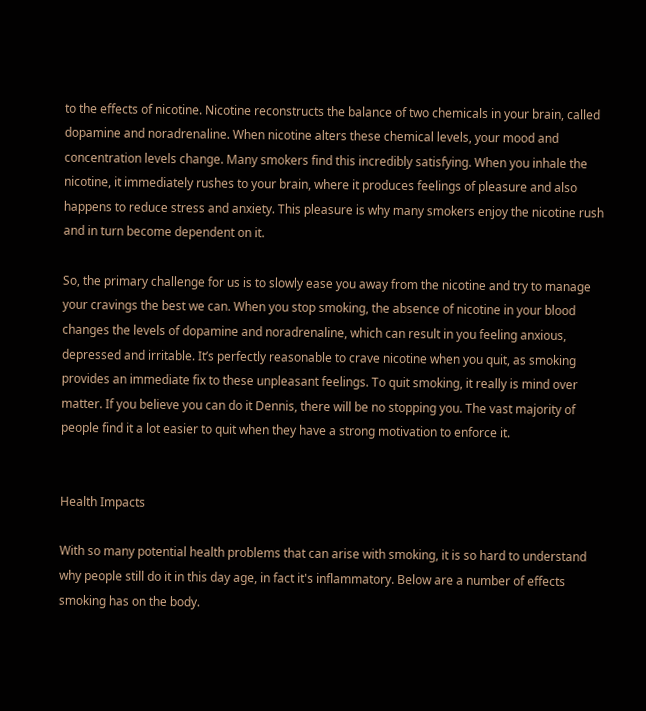to the effects of nicotine. Nicotine reconstructs the balance of two chemicals in your brain, called dopamine and noradrenaline. When nicotine alters these chemical levels, your mood and concentration levels change. Many smokers find this incredibly satisfying. When you inhale the nicotine, it immediately rushes to your brain, where it produces feelings of pleasure and also happens to reduce stress and anxiety. This pleasure is why many smokers enjoy the nicotine rush and in turn become dependent on it.

So, the primary challenge for us is to slowly ease you away from the nicotine and try to manage your cravings the best we can. When you stop smoking, the absence of nicotine in your blood changes the levels of dopamine and noradrenaline, which can result in you feeling anxious, depressed and irritable. It’s perfectly reasonable to crave nicotine when you quit, as smoking provides an immediate fix to these unpleasant feelings. To quit smoking, it really is mind over matter. If you believe you can do it Dennis, there will be no stopping you. The vast majority of people find it a lot easier to quit when they have a strong motivation to enforce it.


Health Impacts

With so many potential health problems that can arise with smoking, it is so hard to understand why people still do it in this day age, in fact it's inflammatory. Below are a number of effects smoking has on the body.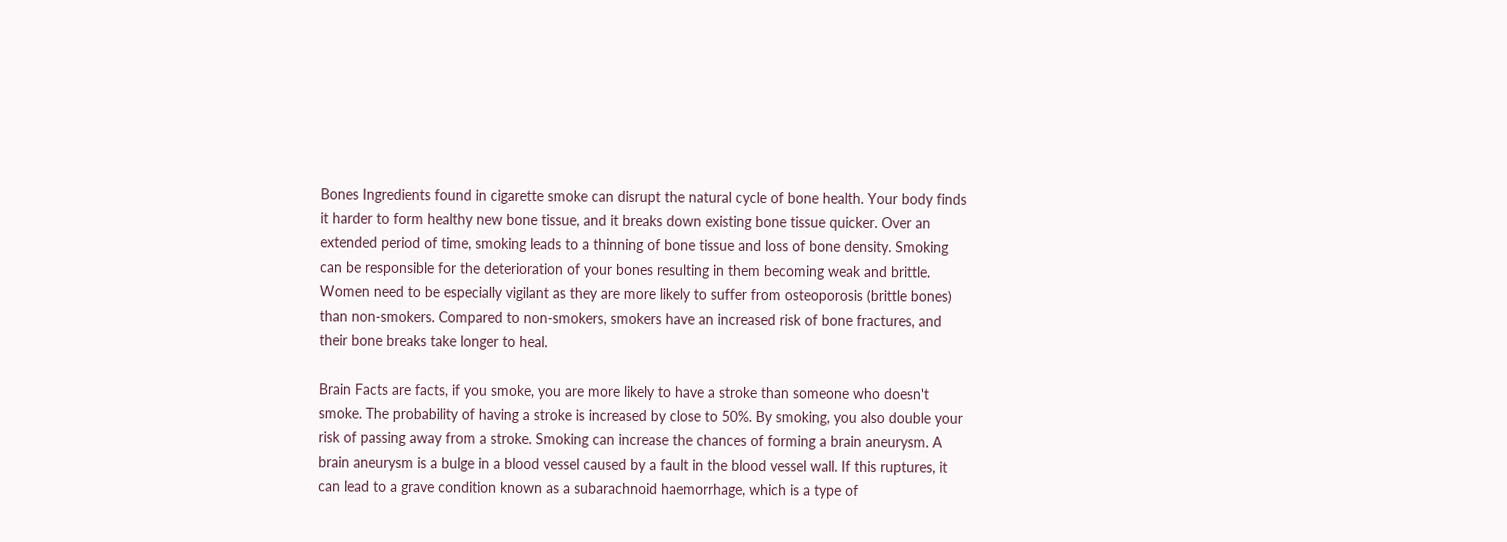Bones Ingredients found in cigarette smoke can disrupt the natural cycle of bone health. Your body finds it harder to form healthy new bone tissue, and it breaks down existing bone tissue quicker. Over an extended period of time, smoking leads to a thinning of bone tissue and loss of bone density. Smoking can be responsible for the deterioration of your bones resulting in them becoming weak and brittle. Women need to be especially vigilant as they are more likely to suffer from osteoporosis (brittle bones) than non-smokers. Compared to non-smokers, smokers have an increased risk of bone fractures, and their bone breaks take longer to heal.

Brain Facts are facts, if you smoke, you are more likely to have a stroke than someone who doesn't smoke. The probability of having a stroke is increased by close to 50%. By smoking, you also double your risk of passing away from a stroke. Smoking can increase the chances of forming a brain aneurysm. A brain aneurysm is a bulge in a blood vessel caused by a fault in the blood vessel wall. If this ruptures, it can lead to a grave condition known as a subarachnoid haemorrhage, which is a type of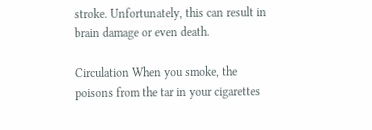stroke. Unfortunately, this can result in brain damage or even death.

Circulation When you smoke, the poisons from the tar in your cigarettes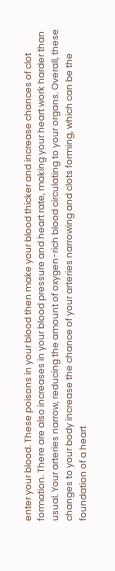enter your blood. These poisons in your blood then make your blood thicker and increase chances of clot formation. There are also increases in your blood pressure and heart rate, making your heart work harder than usual. Your arteries narrow, reducing the amount of oxygen-rich blood circulating to your organs. Overall, these changes to your body increase the chance of your arteries narrowing and clots forming, which can be the foundation of a heart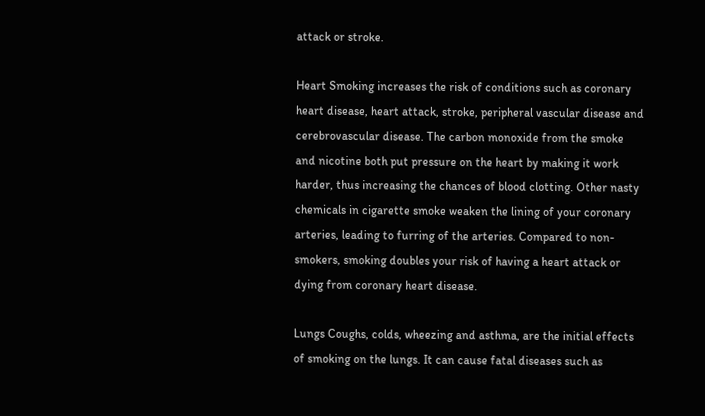attack or stroke.

Heart Smoking increases the risk of conditions such as coronary heart disease, heart attack, stroke, peripheral vascular disease and cerebrovascular disease. The carbon monoxide from the smoke and nicotine both put pressure on the heart by making it work harder, thus increasing the chances of blood clotting. Other nasty chemicals in cigarette smoke weaken the lining of your coronary arteries, leading to furring of the arteries. Compared to non-smokers, smoking doubles your risk of having a heart attack or dying from coronary heart disease.

Lungs Coughs, colds, wheezing and asthma, are the initial effects of smoking on the lungs. It can cause fatal diseases such as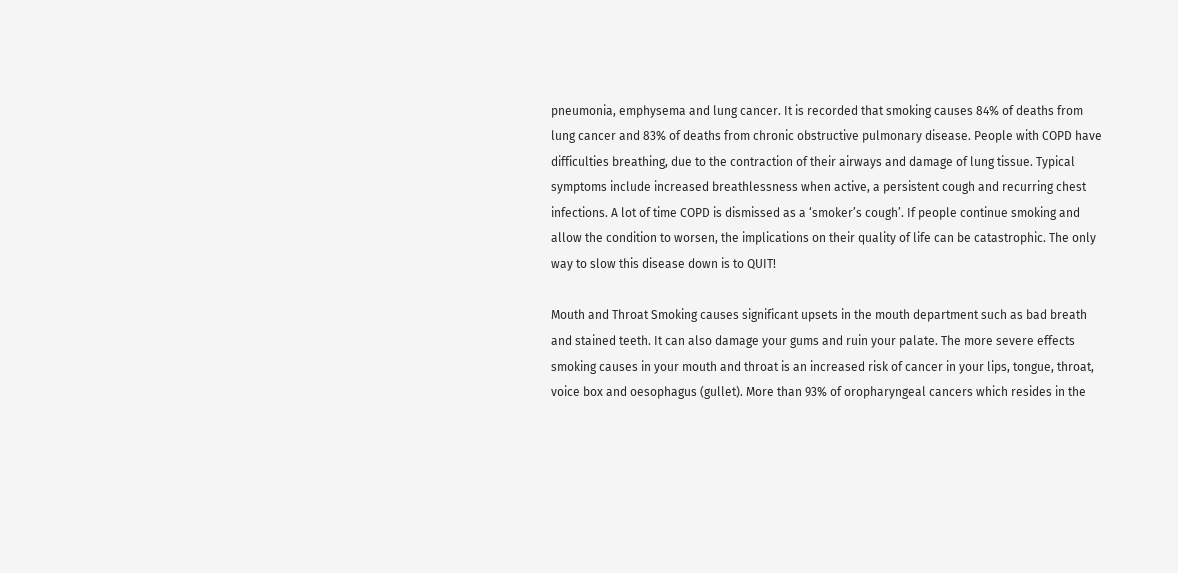pneumonia, emphysema and lung cancer. It is recorded that smoking causes 84% of deaths from lung cancer and 83% of deaths from chronic obstructive pulmonary disease. People with COPD have difficulties breathing, due to the contraction of their airways and damage of lung tissue. Typical symptoms include increased breathlessness when active, a persistent cough and recurring chest infections. A lot of time COPD is dismissed as a ‘smoker’s cough’. If people continue smoking and allow the condition to worsen, the implications on their quality of life can be catastrophic. The only way to slow this disease down is to QUIT!

Mouth and Throat Smoking causes significant upsets in the mouth department such as bad breath and stained teeth. It can also damage your gums and ruin your palate. The more severe effects smoking causes in your mouth and throat is an increased risk of cancer in your lips, tongue, throat, voice box and oesophagus (gullet). More than 93% of oropharyngeal cancers which resides in the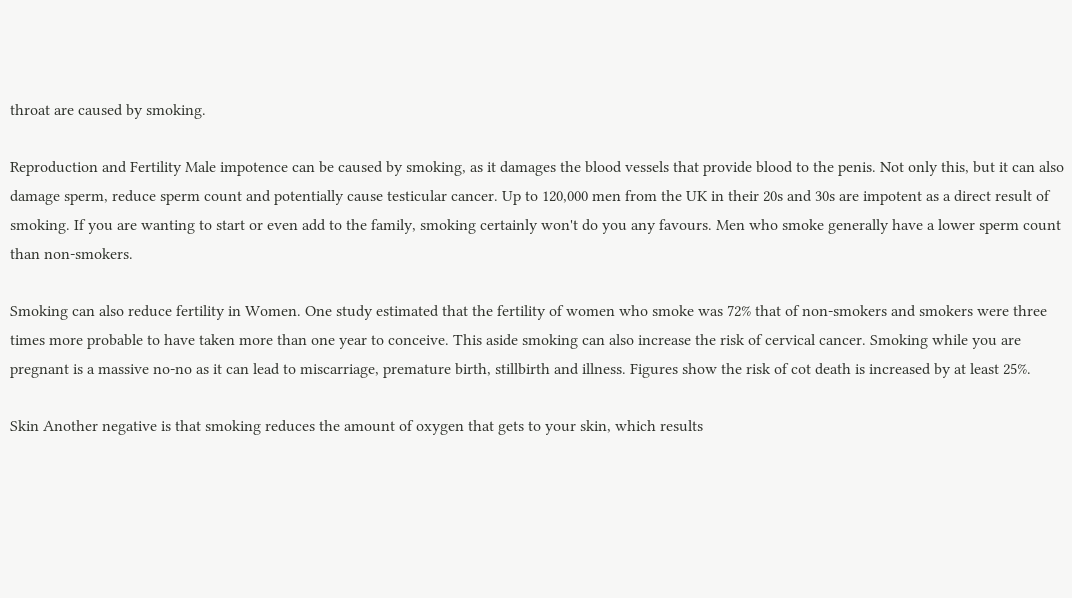throat are caused by smoking.

Reproduction and Fertility Male impotence can be caused by smoking, as it damages the blood vessels that provide blood to the penis. Not only this, but it can also damage sperm, reduce sperm count and potentially cause testicular cancer. Up to 120,000 men from the UK in their 20s and 30s are impotent as a direct result of smoking. If you are wanting to start or even add to the family, smoking certainly won't do you any favours. Men who smoke generally have a lower sperm count than non-smokers.

Smoking can also reduce fertility in Women. One study estimated that the fertility of women who smoke was 72% that of non-smokers and smokers were three times more probable to have taken more than one year to conceive. This aside smoking can also increase the risk of cervical cancer. Smoking while you are pregnant is a massive no-no as it can lead to miscarriage, premature birth, stillbirth and illness. Figures show the risk of cot death is increased by at least 25%.

Skin Another negative is that smoking reduces the amount of oxygen that gets to your skin, which results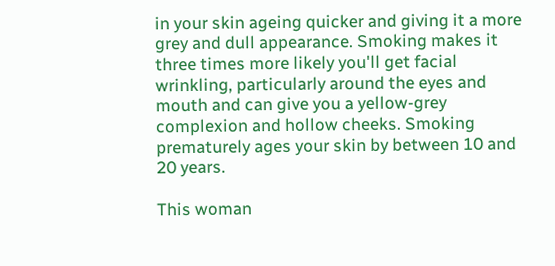in your skin ageing quicker and giving it a more grey and dull appearance. Smoking makes it three times more likely you'll get facial wrinkling, particularly around the eyes and mouth and can give you a yellow-grey complexion and hollow cheeks. Smoking prematurely ages your skin by between 10 and 20 years.

This woman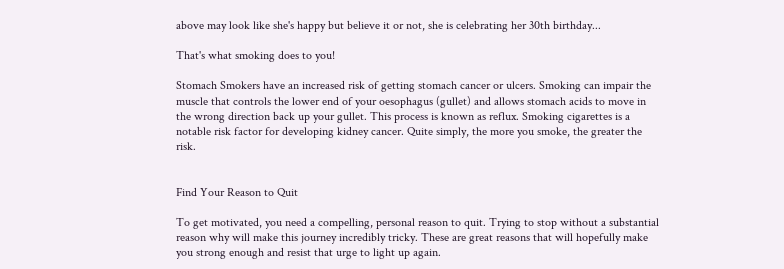above may look like she's happy but believe it or not, she is celebrating her 30th birthday...

That's what smoking does to you!

Stomach Smokers have an increased risk of getting stomach cancer or ulcers. Smoking can impair the muscle that controls the lower end of your oesophagus (gullet) and allows stomach acids to move in the wrong direction back up your gullet. This process is known as reflux. Smoking cigarettes is a notable risk factor for developing kidney cancer. Quite simply, the more you smoke, the greater the risk.


Find Your Reason to Quit

To get motivated, you need a compelling, personal reason to quit. Trying to stop without a substantial reason why will make this journey incredibly tricky. These are great reasons that will hopefully make you strong enough and resist that urge to light up again.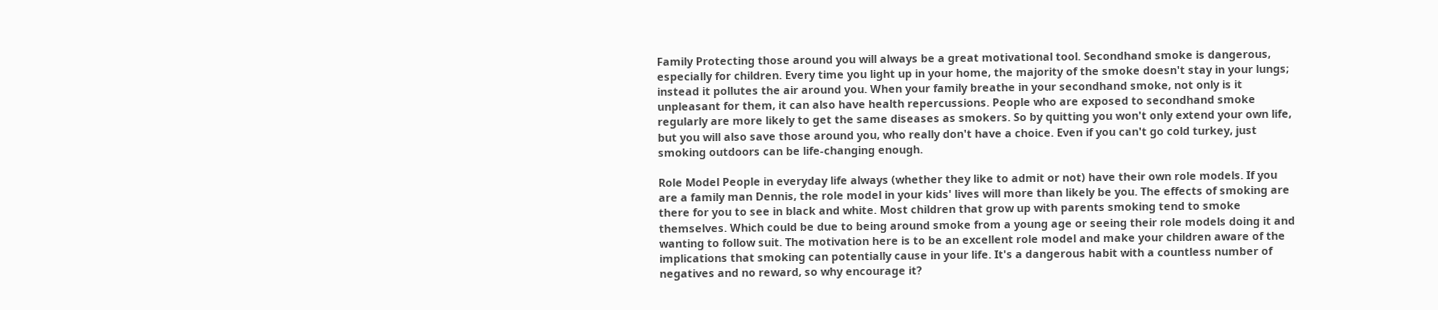Family Protecting those around you will always be a great motivational tool. Secondhand smoke is dangerous, especially for children. Every time you light up in your home, the majority of the smoke doesn't stay in your lungs; instead it pollutes the air around you. When your family breathe in your secondhand smoke, not only is it unpleasant for them, it can also have health repercussions. People who are exposed to secondhand smoke regularly are more likely to get the same diseases as smokers. So by quitting you won't only extend your own life, but you will also save those around you, who really don't have a choice. Even if you can't go cold turkey, just smoking outdoors can be life-changing enough.

Role Model People in everyday life always (whether they like to admit or not) have their own role models. If you are a family man Dennis, the role model in your kids' lives will more than likely be you. The effects of smoking are there for you to see in black and white. Most children that grow up with parents smoking tend to smoke themselves. Which could be due to being around smoke from a young age or seeing their role models doing it and wanting to follow suit. The motivation here is to be an excellent role model and make your children aware of the implications that smoking can potentially cause in your life. It's a dangerous habit with a countless number of negatives and no reward, so why encourage it?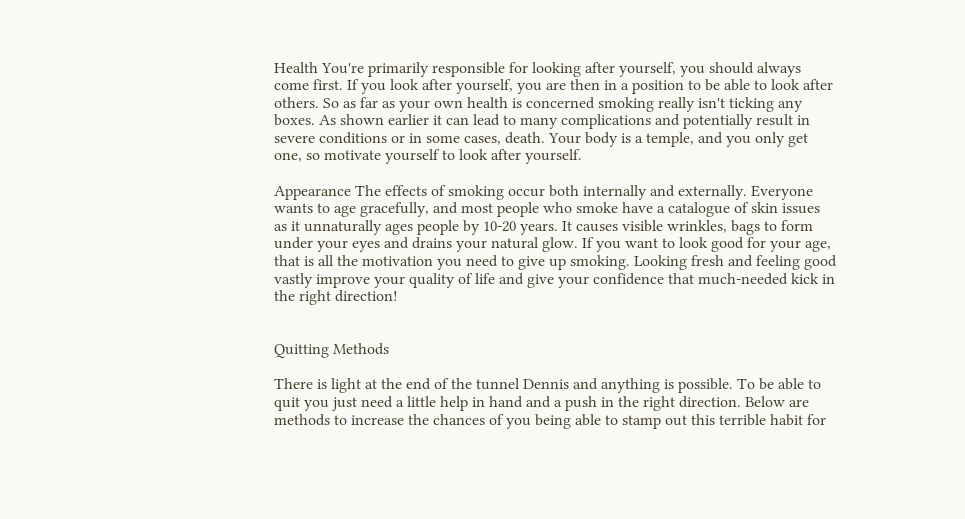Health You're primarily responsible for looking after yourself, you should always come first. If you look after yourself, you are then in a position to be able to look after others. So as far as your own health is concerned smoking really isn't ticking any boxes. As shown earlier it can lead to many complications and potentially result in severe conditions or in some cases, death. Your body is a temple, and you only get one, so motivate yourself to look after yourself.

Appearance The effects of smoking occur both internally and externally. Everyone wants to age gracefully, and most people who smoke have a catalogue of skin issues as it unnaturally ages people by 10-20 years. It causes visible wrinkles, bags to form under your eyes and drains your natural glow. If you want to look good for your age, that is all the motivation you need to give up smoking. Looking fresh and feeling good vastly improve your quality of life and give your confidence that much-needed kick in the right direction!


Quitting Methods

There is light at the end of the tunnel Dennis and anything is possible. To be able to quit you just need a little help in hand and a push in the right direction. Below are methods to increase the chances of you being able to stamp out this terrible habit for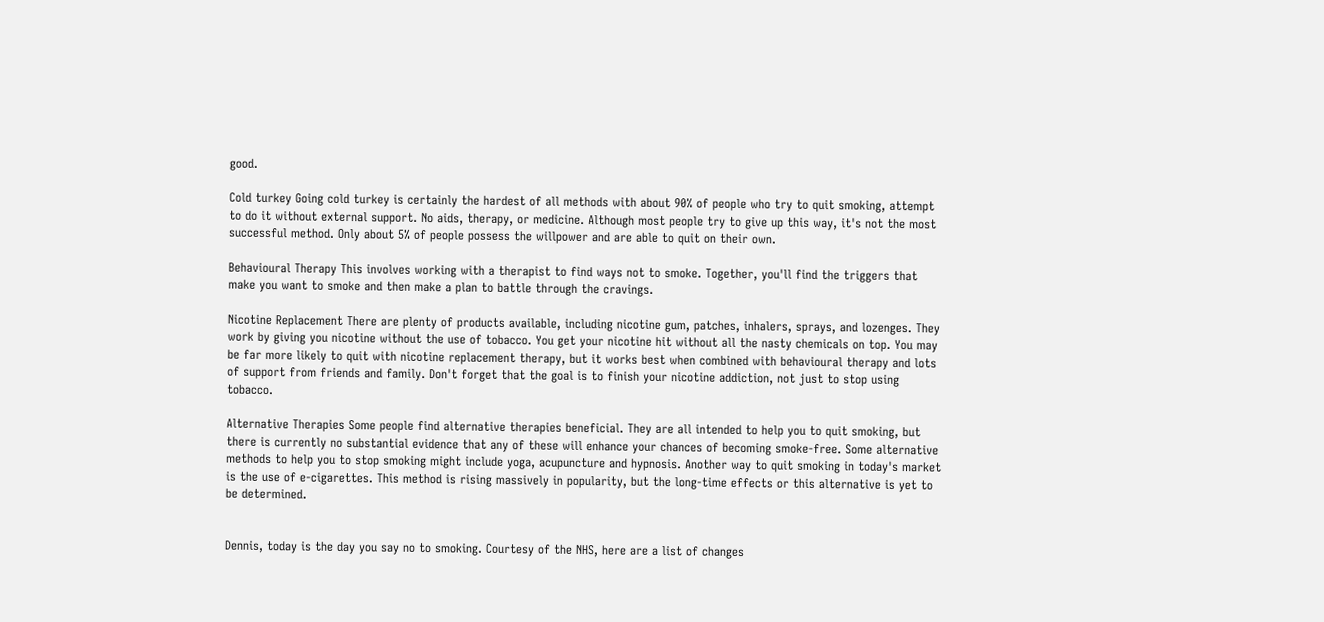good.

Cold turkey Going cold turkey is certainly the hardest of all methods with about 90% of people who try to quit smoking, attempt to do it without external support. No aids, therapy, or medicine. Although most people try to give up this way, it's not the most successful method. Only about 5% of people possess the willpower and are able to quit on their own.

Behavioural Therapy This involves working with a therapist to find ways not to smoke. Together, you'll find the triggers that make you want to smoke and then make a plan to battle through the cravings.

Nicotine Replacement There are plenty of products available, including nicotine gum, patches, inhalers, sprays, and lozenges. They work by giving you nicotine without the use of tobacco. You get your nicotine hit without all the nasty chemicals on top. You may be far more likely to quit with nicotine replacement therapy, but it works best when combined with behavioural therapy and lots of support from friends and family. Don't forget that the goal is to finish your nicotine addiction, not just to stop using tobacco.

Alternative Therapies Some people find alternative therapies beneficial. They are all intended to help you to quit smoking, but there is currently no substantial evidence that any of these will enhance your chances of becoming smoke-free. Some alternative methods to help you to stop smoking might include yoga, acupuncture and hypnosis. Another way to quit smoking in today's market is the use of e-cigarettes. This method is rising massively in popularity, but the long-time effects or this alternative is yet to be determined.


Dennis, today is the day you say no to smoking. Courtesy of the NHS, here are a list of changes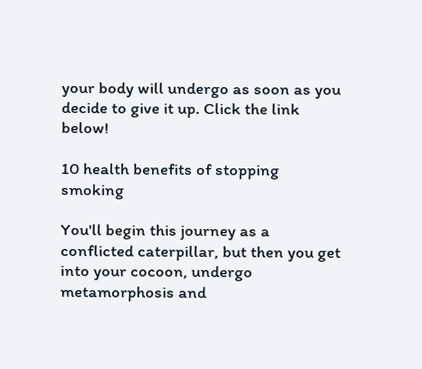your body will undergo as soon as you decide to give it up. Click the link below!

10 health benefits of stopping smoking

You'll begin this journey as a conflicted caterpillar, but then you get into your cocoon, undergo metamorphosis and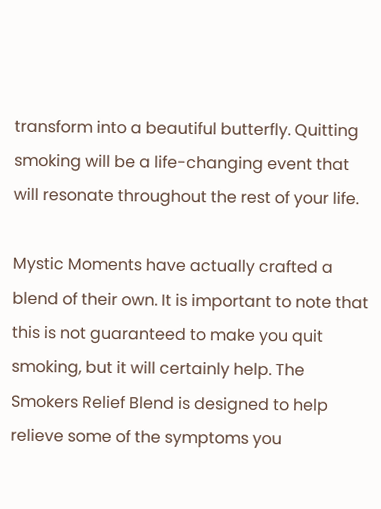transform into a beautiful butterfly. Quitting smoking will be a life-changing event that will resonate throughout the rest of your life.

Mystic Moments have actually crafted a blend of their own. It is important to note that this is not guaranteed to make you quit smoking, but it will certainly help. The Smokers Relief Blend is designed to help relieve some of the symptoms you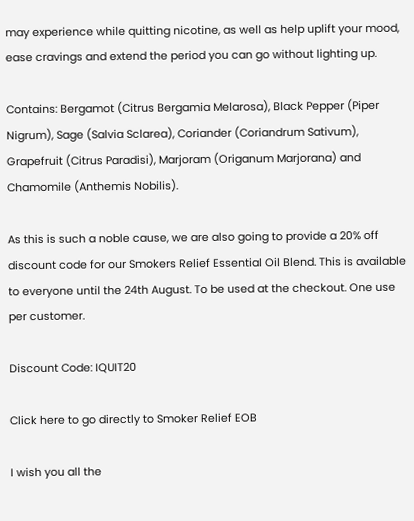may experience while quitting nicotine, as well as help uplift your mood, ease cravings and extend the period you can go without lighting up.

Contains: Bergamot (Citrus Bergamia Melarosa), Black Pepper (Piper Nigrum), Sage (Salvia Sclarea), Coriander (Coriandrum Sativum), Grapefruit (Citrus Paradisi), Marjoram (Origanum Marjorana) and Chamomile (Anthemis Nobilis).

As this is such a noble cause, we are also going to provide a 20% off discount code for our Smokers Relief Essential Oil Blend. This is available to everyone until the 24th August. To be used at the checkout. One use per customer.

Discount Code: IQUIT20

Click here to go directly to Smoker Relief EOB

I wish you all the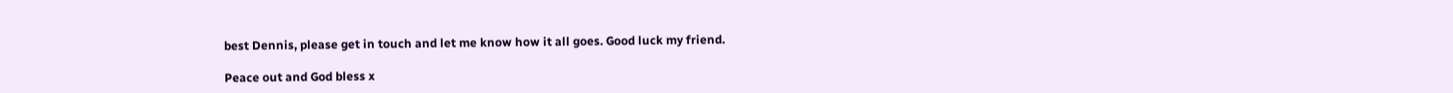best Dennis, please get in touch and let me know how it all goes. Good luck my friend.

Peace out and God bless x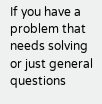If you have a problem that needs solving or just general questions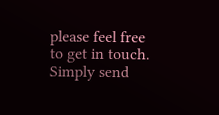please feel free to get in touch. Simply send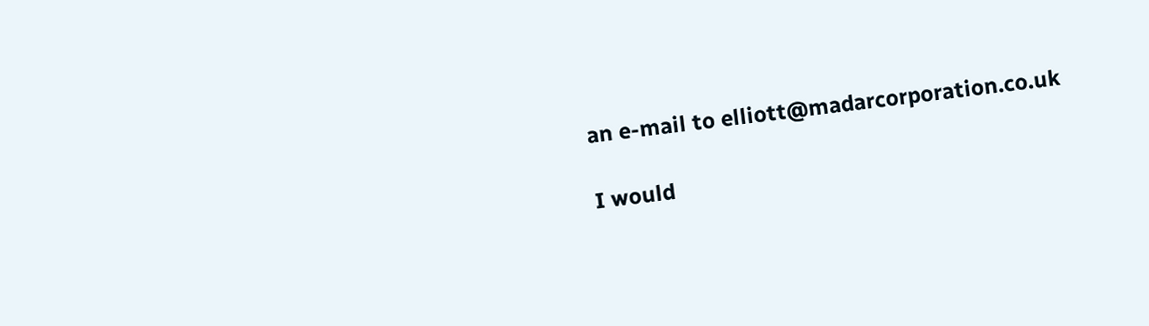an e-mail to elliott@madarcorporation.co.uk

I would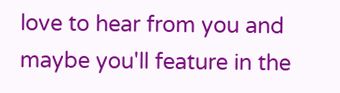love to hear from you and maybe you'll feature in the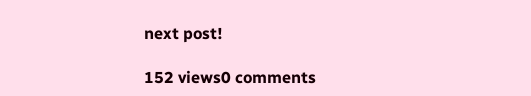next post!

152 views0 comments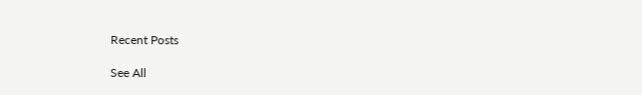Recent Posts

See All